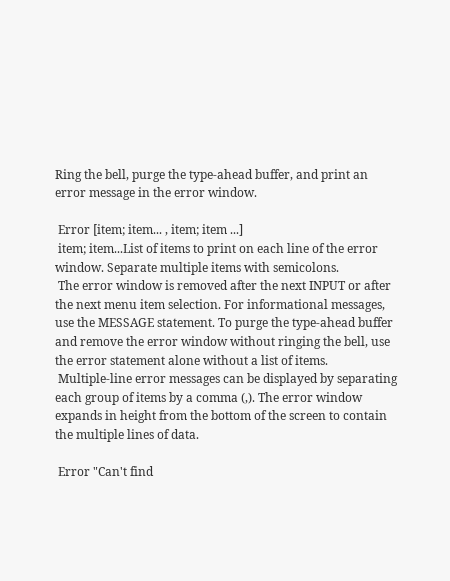Ring the bell, purge the type-ahead buffer, and print an error message in the error window.

 Error [item; item... , item; item ...]
 item; item...List of items to print on each line of the error window. Separate multiple items with semicolons.
 The error window is removed after the next INPUT or after the next menu item selection. For informational messages, use the MESSAGE statement. To purge the type-ahead buffer and remove the error window without ringing the bell, use the error statement alone without a list of items.
 Multiple-line error messages can be displayed by separating each group of items by a comma (,). The error window expands in height from the bottom of the screen to contain the multiple lines of data.

 Error "Can't find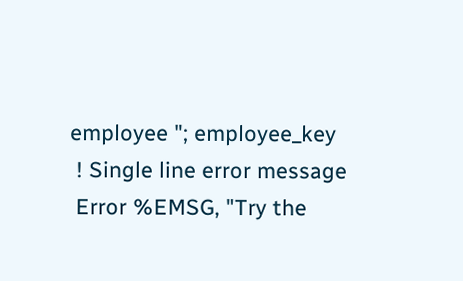employee "; employee_key
 ! Single line error message
 Error %EMSG, "Try the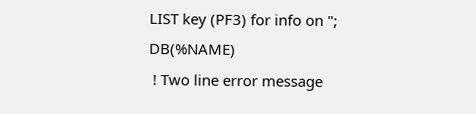LIST key (PF3) for info on "; DB(%NAME)
 ! Two line error message